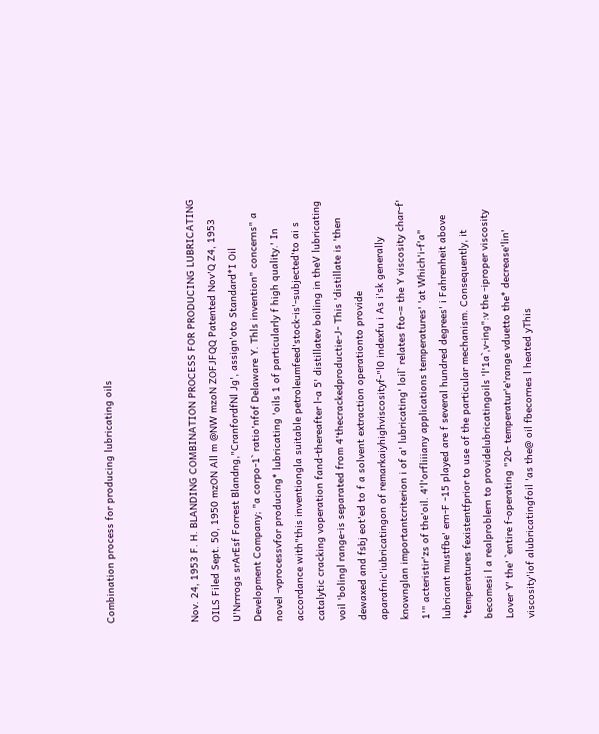Combination process for producing lubricating oils



Nov. 24, 1953 F. H. BLANDING COMBINATION PROCESS FOR PRODUCING LUBRICATING OILS Filed Sept. 50, 1950 mzON All m @NW mzoN ZOFJFQQ Patented Nov'Q Z4, 1953 U'Nrrrogs srArEsf Forrest Blandng,"CranfordfNl Jg', assign'oto Standard*I Oil Development Company; "a corpo-1` ratio'nfof Delaware Y. Thls invention" concerns" a novel -vprocessvfor producing* lubricating 'oils 1 of particularly f high quality.' In accordance with"this inventiongla suitable petroleumfeed'stock-is'-subjected'to ai s catalytic cracking voperation fand-thereafter l-a 5' distillatev boiling in theV lubricating voil 'bolingl range-is separated from 4'thecrackedproductie-J- This 'distillate is 'then dewaxed and fsbj eot'ed to f a solvent extraction operationto provide aparafnic'iubricatingon of remarkaiyhighviscosityf-"l0 indexfu i As i'sk generally knownglan importantcriterion i of a' lubricating' loil` relates fto-= the Y viscosity char-f' 1'" acteristir'zs of the'oil. 4'l'orfliiiany applications temperatures' 'at Which'i-f'a" lubricant mustfbe' ern-F -15 played are f several hundred degrees' i Fahrenheit above *temperatures fexistentfprior to use of the particular mechanism. Consequently, it becomesi l a realproblern to providelubricatingoils 'l'1a`,v-ing":v the -iproper viscosity Lover Y' the' `entire f-operating "20- temperatur'e'range vduetto the* decrease'lin' viscosity'iof alubricatingfoil 'as the@ oil fbecornes l heated yThis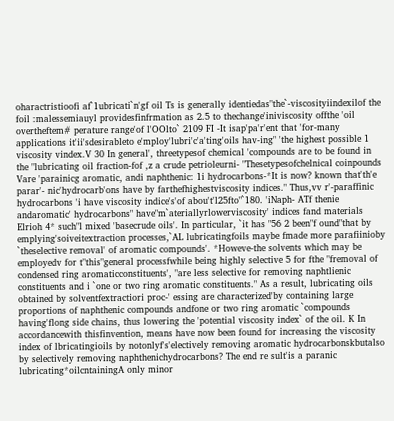oharactristioofi af`1ubricati`n'gf oil Ts is generally identiedas"the`-viscosityiindexilof the foil :malessemiauyl providesfinfrmation as 2.5 to thechange'iniviscosity offthe 'oil overtheftem# perature range'of l'OOlto` 2109 FI -It isap'pa'r'ent that 'for-many applications it'ii'sdesirableto e'mploy'lubri'c'a'ting'oils hav-ing" 'the highest possible 1 viscosity vindex.V 30 In general', threetypesof chemical 'compounds are to be found in the "lubricating oil fraction-fof ,z a crude petrioleurni- "Thesetypesofchelnical coinpounds Vare 'parainicg aromatic, andi naphthenic: 1i hydrocarbons-*It is now? known that'th'e parar'- nic'hydrocarb'ons have by farthefhighestviscosity indices." Thus,vv r'-paraffinic hydrocarbons 'i have viscosity indice's'of abou't'l25fto"`180. 'iNaph- ATf thenie andaromatic' hydrocarbons" have"m`ateriallyrlowerviscosity' indices fand materials Elrioh 4* such"l mixed 'basecrude oils'. In particular, `it has "56 2 been"f ound"that by emplying'soiveitextraction processes,`AL lubricatingfoils maybe fmade more parafiinioby `theselective removal' of aromatic compounds'. *Howeve-the solvents which may be employedv for t"this"general processfwhile being highly selective 5 for fthe "fremoval of condensed ring aromaticconstituents', "are less selective for removing naphtlienic constituents and i `one or two ring aromatic constituents." As a result, lubricating oils obtained by solventfextractiori proc-' essing are characterized'by containing large proportions of naphthenic compounds andfone or two ring aromatic `compounds having'flong side chains, thus lowering the 'potential viscosity index` of the oil. K In accordancewith thisfinvention, means have now been found for increasing the viscosity index of lbricatingioils by notonlyf's'electively removing aromatic hydrocarbonskbutalso by selectively removing naphthenichydrocarbons? The end re sult'is a paranic lubricating*oilcntainingA only minor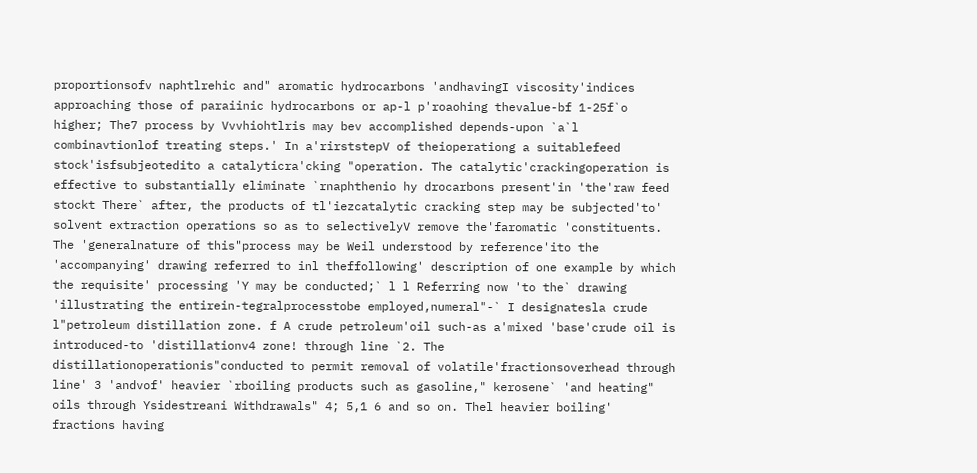proportionsofv naphtlrehic and" aromatic hydrocarbons 'andhavingI viscosity'indices approaching those of paraiinic hydrocarbons or ap-l p'roaohing thevalue-bf 1-25f`o higher; The7 process by Vvvhiohtlris may bev accomplished depends-upon `a`l combinavtionlof treating steps.' In a'rirststepV of theioperationg a suitablefeed stock'isfsubjeotedito a catalyticra'cking "operation. The catalytic'crackingoperation is effective to substantially eliminate `rnaphthenio hy drocarbons present'in 'the'raw feed stockt There` after, the products of tl'iezcatalytic cracking step may be subjected'to' solvent extraction operations so as to selectivelyV remove the'faromatic 'constituents. The 'generalnature of this"process may be Weil understood by reference'ito the 'accompanying' drawing referred to inl theffollowing' description of one example by which the requisite' processing 'Y may be conducted;` l l Referring now 'to the` drawing 'illustrating the entirein-tegralprocesstobe employed,numeral"-` I designatesla crude l"petroleum distillation zone. f A crude petroleum'oil such-as a'mixed 'base'crude oil is introduced-to 'distillationv4 zone! through line `2. The distillationoperationis"conducted to permit removal of volatile'fractionsoverhead through line' 3 'andvof' heavier `rboiling products such as gasoline," kerosene` 'and heating" oils through Ysidestreani Withdrawals" 4; 5,1 6 and so on. Thel heavier boiling' fractions having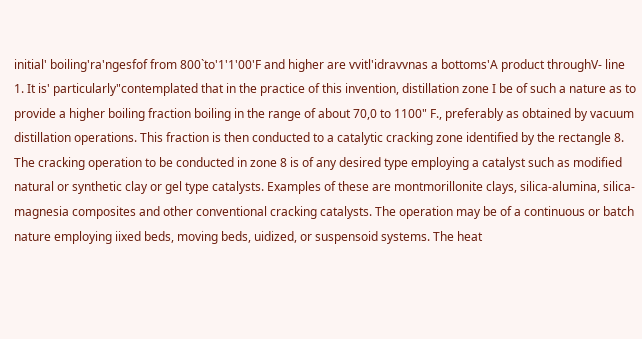initial' boiling'ra'ngesfof from 800`to'1'1'00'F and higher are vvitl'idravvnas a bottoms'A product throughV- line 1. It is' particularly"contemplated that in the practice of this invention, distillation zone I be of such a nature as to provide a higher boiling fraction boiling in the range of about 70,0 to 1100" F., preferably as obtained by vacuum distillation operations. This fraction is then conducted to a catalytic cracking zone identified by the rectangle 8. The cracking operation to be conducted in zone 8 is of any desired type employing a catalyst such as modified natural or synthetic clay or gel type catalysts. Examples of these are montmorillonite clays, silica-alumina, silica-magnesia composites and other conventional cracking catalysts. The operation may be of a continuous or batch nature employing iixed beds, moving beds, uidized, or suspensoid systems. The heat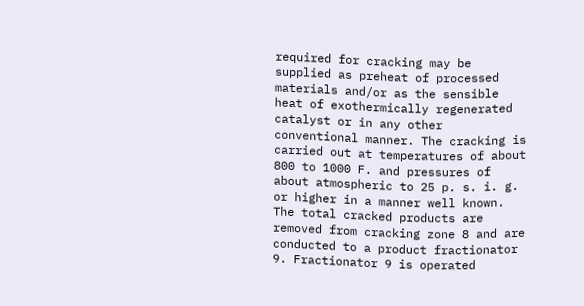required for cracking may be supplied as preheat of processed materials and/or as the sensible heat of exothermically regenerated catalyst or in any other conventional manner. The cracking is carried out at temperatures of about 800 to 1000 F. and pressures of about atmospheric to 25 p. s. i. g. or higher in a manner well known. The total cracked products are removed from cracking zone 8 and are conducted to a product fractionator 9. Fractionator 9 is operated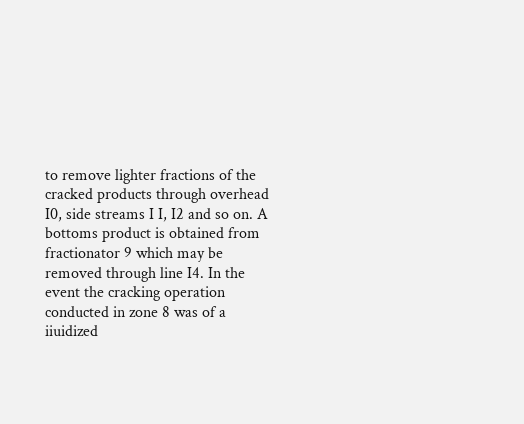to remove lighter fractions of the cracked products through overhead I0, side streams I I, I2 and so on. A bottoms product is obtained from fractionator 9 which may be removed through line I4. In the event the cracking operation conducted in zone 8 was of a iiuidized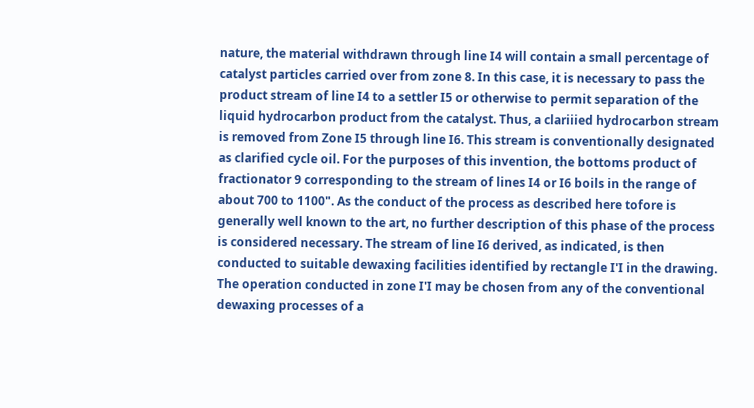nature, the material withdrawn through line I4 will contain a small percentage of catalyst particles carried over from zone 8. In this case, it is necessary to pass the product stream of line I4 to a settler I5 or otherwise to permit separation of the liquid hydrocarbon product from the catalyst. Thus, a clariiied hydrocarbon stream is removed from Zone I5 through line I6. This stream is conventionally designated as clarified cycle oil. For the purposes of this invention, the bottoms product of fractionator 9 corresponding to the stream of lines I4 or I6 boils in the range of about 700 to 1100". As the conduct of the process as described here tofore is generally well known to the art, no further description of this phase of the process is considered necessary. The stream of line I6 derived, as indicated, is then conducted to suitable dewaxing facilities identified by rectangle I'I in the drawing. The operation conducted in zone I'I may be chosen from any of the conventional dewaxing processes of a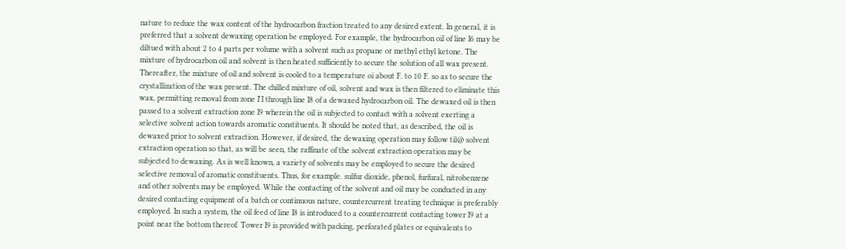nature to reduce the wax content of the hydrocarbon fraction treated to any desired extent. In general, it is preferred that a solvent dewaxing operation be employed. For example, the hydrocarbon oil of line I6 may be diltued with about 2 to 4 parts per volume with a solvent such as propane or methyl ethyl ketone. The mixture of hydrocarbon oil and solvent is then heated sufficiently to secure the solution of all wax present. Thereafter, the mixture of oil and solvent is cooled to a temperature oi about F. to 10 F. so as to secure the crystallization of the wax present. The chilled mixture of oil, solvent and wax is then filtered to eliminate this wax, permitting removal from zone I'I through line I8 of a dewaxed hydrocarbon oil. The dewaxed oil is then passed to a solvent extraction zone I9 wherein the oil is subjected to contact with a solvent exerting a selective solvent action towards aromatic constituents. It should be noted that, as described, the oil is dewaxed prior to solvent extraction. However, if desired, the dewaxing operation may follow til@ solvent extraction operation so that, as will be seen, the raffinate of the solvent extraction operation may be subjected to dewaxing. As is well known, a variety of solvents may be employed to secure the desired selective removal of aromatic constituents. Thus, for example. sulfur dioxide, phenol, furfural, nitrobenzene and other solvents may be employed. While the contacting of the solvent and oil may be conducted in any desired contacting equipment of a batch or continuous nature, countercurrent treating technique is preferably employed. In such a system, the oil feed of line I8 is introduced to a countercurrent contacting tower I9 at a point near the bottom thereof. Tower I9 is provided with packing, perforated plates or equivalents to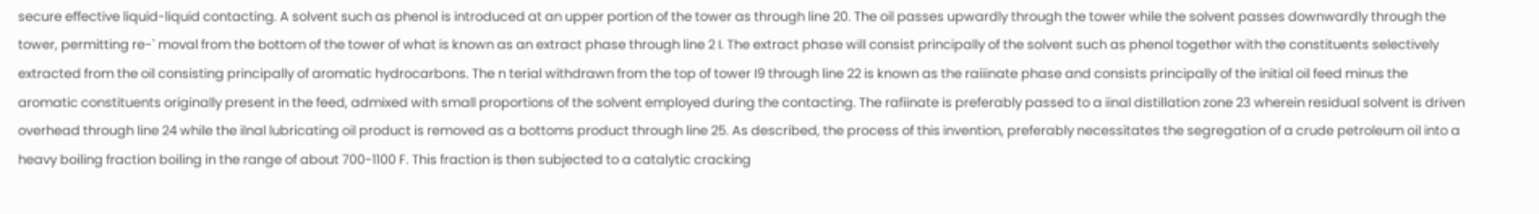secure effective liquid-liquid contacting. A solvent such as phenol is introduced at an upper portion of the tower as through line 20. The oil passes upwardly through the tower while the solvent passes downwardly through the tower, permitting re-` moval from the bottom of the tower of what is known as an extract phase through line 2 I. The extract phase will consist principally of the solvent such as phenol together with the constituents selectively extracted from the oil consisting principally of aromatic hydrocarbons. The n terial withdrawn from the top of tower I9 through line 22 is known as the raiiinate phase and consists principally of the initial oil feed minus the aromatic constituents originally present in the feed, admixed with small proportions of the solvent employed during the contacting. The rafiinate is preferably passed to a iinal distillation zone 23 wherein residual solvent is driven overhead through line 24 while the ilnal lubricating oil product is removed as a bottoms product through line 25. As described, the process of this invention, preferably necessitates the segregation of a crude petroleum oil into a heavy boiling fraction boiling in the range of about 700-1100 F. This fraction is then subjected to a catalytic cracking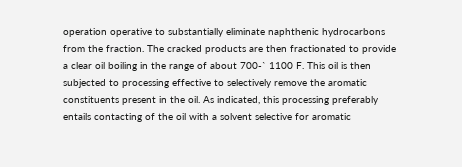operation operative to substantially eliminate naphthenic hydrocarbons from the fraction. The cracked products are then fractionated to provide a clear oil boiling in the range of about 700-` 1100 F. This oil is then subjected to processing effective to selectively remove the aromatic constituents present in the oil. As indicated, this processing preferably entails contacting of the oil with a solvent selective for aromatic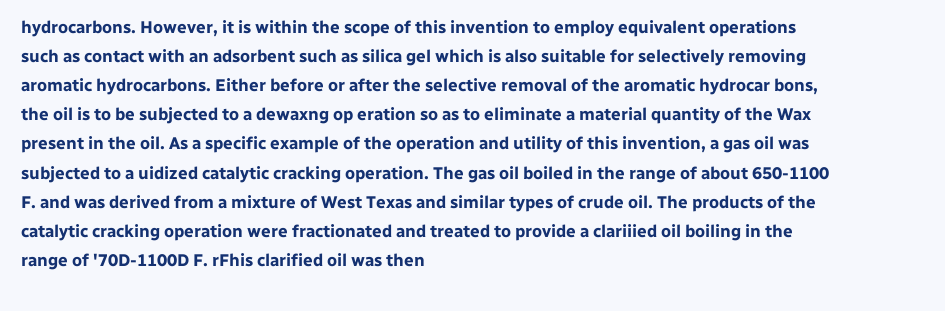hydrocarbons. However, it is within the scope of this invention to employ equivalent operations such as contact with an adsorbent such as silica gel which is also suitable for selectively removing aromatic hydrocarbons. Either before or after the selective removal of the aromatic hydrocar bons, the oil is to be subjected to a dewaxng op eration so as to eliminate a material quantity of the Wax present in the oil. As a specific example of the operation and utility of this invention, a gas oil was subjected to a uidized catalytic cracking operation. The gas oil boiled in the range of about 650-1100 F. and was derived from a mixture of West Texas and similar types of crude oil. The products of the catalytic cracking operation were fractionated and treated to provide a clariiied oil boiling in the range of '70D-1100D F. rFhis clarified oil was then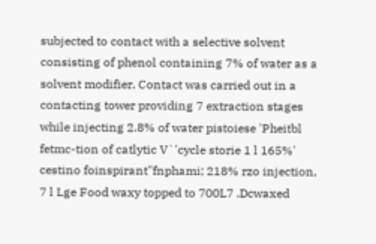subjected to contact with a selective solvent consisting of phenol containing 7% of water as a solvent modifier. Contact was carried out in a contacting tower providing 7 extraction stages while injecting 2.8% of water pistoiese 'Pheitbl fetmc-tion of catlytic V`'cycle storie 1 l 165%' cestino foinspirant"fnphami; 218% rzo injection, 7 l Lge Food waxy topped to 700L7 .Dcwaxed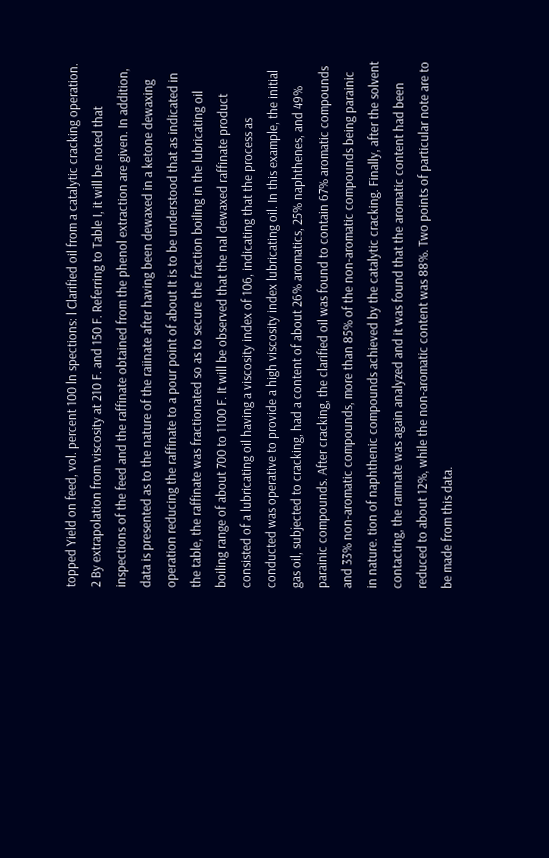topped Yield on feed, vol. percent 100 ln spections: l Clarified oil from a catalytic cracking operation. 2 By extrapolation from viscosity at 210 F. and 150 F. Referring to Table I, it will be noted that inspections of the feed and the raffinate obtained from the phenol extraction are given. In addition, data is presented as to the nature of the raiinate after having been dewaxed in a ketone dewaxing operation reducing the raffinate to a pour point of about It is to be understood that as indicated in the table, the raffinate was fractionated so as to secure the fraction boiling in the lubricating oil boiling range of about 700 to 1100 F. It will be observed that the nal dewaxed raffinate product consisted of a lubricating oil having a viscosity index of 106, indicating that the process as conducted was operative to provide a high viscosity index lubricating oil. In this example, the initial gas oil, subjected to cracking, had a content of about 26% aromatics, 25% naphthenes, and 49% parainic compounds. After cracking, the clarified oil was found to contain 67% aromatic compounds and 33% non-aromatic compounds, more than 85% of the non-aromatic compounds being parainic in nature. tion of naphthenic compounds achieved by the catalytic cracking. Finally, after the solvent contacting, the ramnate was again analyzed and it was found that the aromatic content had been reduced to about 12%, while the non-aromatic content was 88%. Two points of particular note are to be made from this data.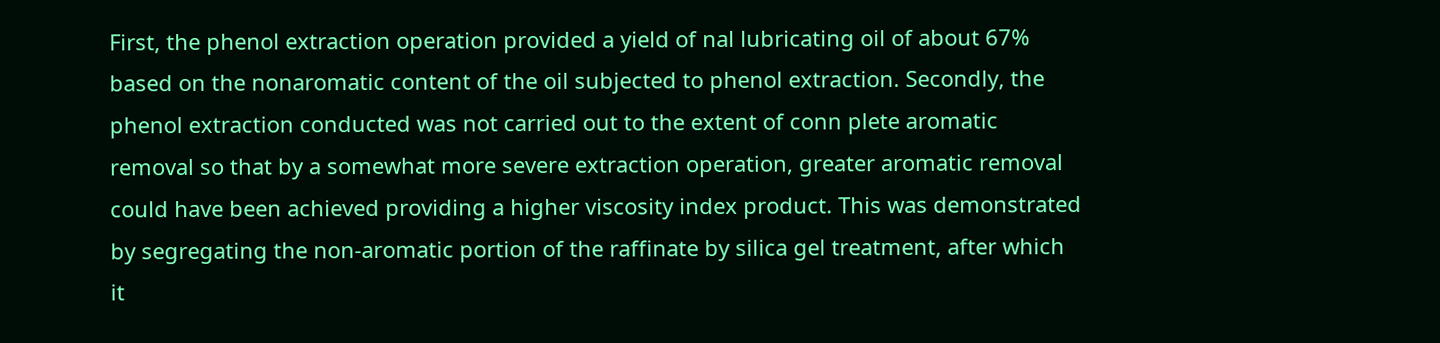First, the phenol extraction operation provided a yield of nal lubricating oil of about 67% based on the nonaromatic content of the oil subjected to phenol extraction. Secondly, the phenol extraction conducted was not carried out to the extent of conn plete aromatic removal so that by a somewhat more severe extraction operation, greater aromatic removal could have been achieved providing a higher viscosity index product. This was demonstrated by segregating the non-aromatic portion of the raffinate by silica gel treatment, after which it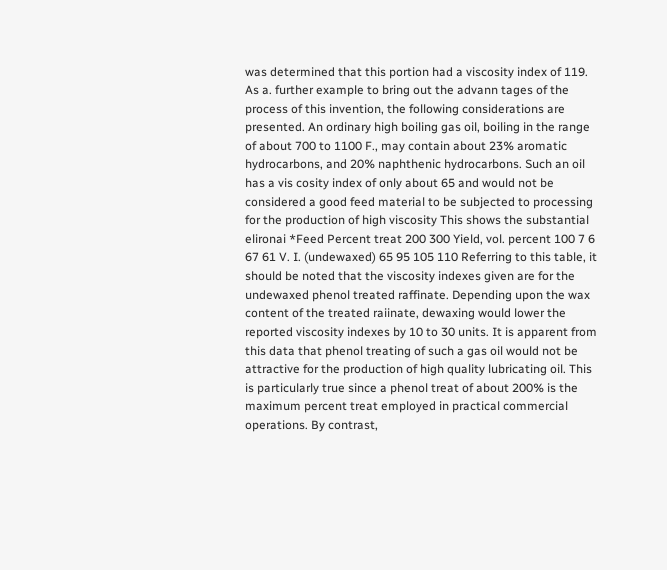was determined that this portion had a viscosity index of 119. As a. further example to bring out the advann tages of the process of this invention, the following considerations are presented. An ordinary high boiling gas oil, boiling in the range of about 700 to 1100 F., may contain about 23% aromatic hydrocarbons, and 20% naphthenic hydrocarbons. Such an oil has a vis cosity index of only about 65 and would not be considered a good feed material to be subjected to processing for the production of high viscosity This shows the substantial elironai *Feed Percent treat 200 300 Yield, vol. percent 100 7 6 67 61 V. I. (undewaxed) 65 95 105 110 Referring to this table, it should be noted that the viscosity indexes given are for the undewaxed phenol treated raffinate. Depending upon the wax content of the treated raiinate, dewaxing would lower the reported viscosity indexes by 10 to 30 units. It is apparent from this data that phenol treating of such a gas oil would not be attractive for the production of high quality lubricating oil. This is particularly true since a phenol treat of about 200% is the maximum percent treat employed in practical commercial operations. By contrast,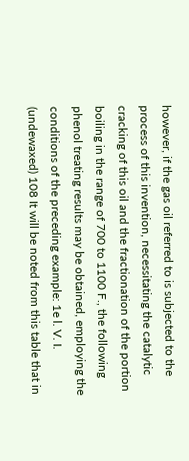however, if the gas oil referred to is subjected to the process of this invention, necessitating the catalytic cracking of this oil and the fractionation of the portion boiling in the range of 700 to 1100 F., the following phenol treating results may be obtained, employing the conditions of the preceding example: 1e l. V. I. (undewaxed) 108 It will be noted from this table that in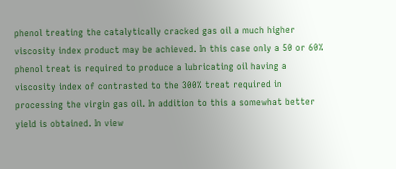phenol treating the catalytically cracked gas oil a much higher viscosity index product may be achieved. In this case only a 50 or 60% phenol treat is required to produce a lubricating oil having a viscosity index of contrasted to the 300% treat required in processing the virgin gas oil. In addition to this a somewhat better yield is obtained. In view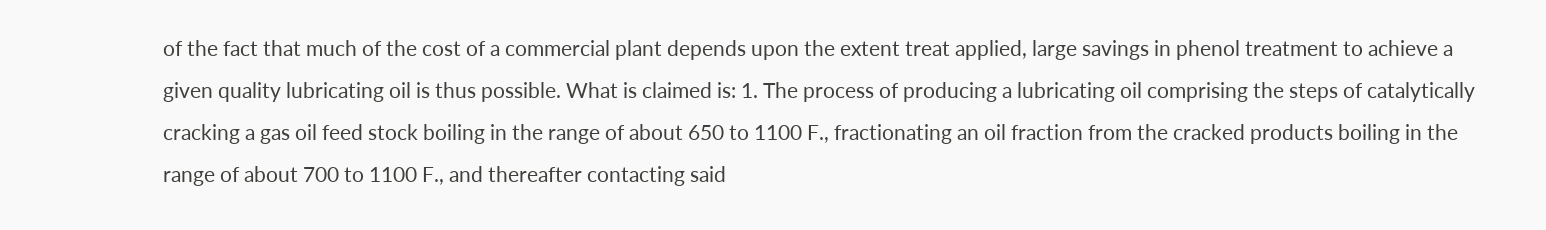of the fact that much of the cost of a commercial plant depends upon the extent treat applied, large savings in phenol treatment to achieve a given quality lubricating oil is thus possible. What is claimed is: 1. The process of producing a lubricating oil comprising the steps of catalytically cracking a gas oil feed stock boiling in the range of about 650 to 1100 F., fractionating an oil fraction from the cracked products boiling in the range of about 700 to 1100 F., and thereafter contacting said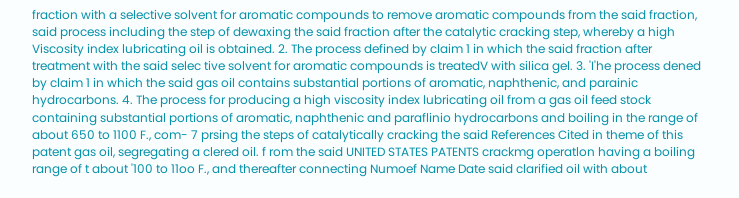fraction with a selective solvent for aromatic compounds to remove aromatic compounds from the said fraction, said process including the step of dewaxing the said fraction after the catalytic cracking step, whereby a high Viscosity index lubricating oil is obtained. 2. The process defined by claim 1 in which the said fraction after treatment with the said selec tive solvent for aromatic compounds is treatedV with silica gel. 3. 'I'he process dened by claim 1 in which the said gas oil contains substantial portions of aromatic, naphthenic, and parainic hydrocarbons. 4. The process for producing a high viscosity index lubricating oil from a gas oil feed stock containing substantial portions of aromatic, naphthenic and paraflinio hydrocarbons and boiling in the range of about 650 to 1100 F., com- 7 prsing the steps of catalytically cracking the said References Cited in theme of this patent gas oil, segregating a clered oil. f rom the said UNITED STATES PATENTS crackmg operatlon having a boiling range of t about '100 to 11oo F., and thereafter connecting Numoef Name Date said clarified oil with about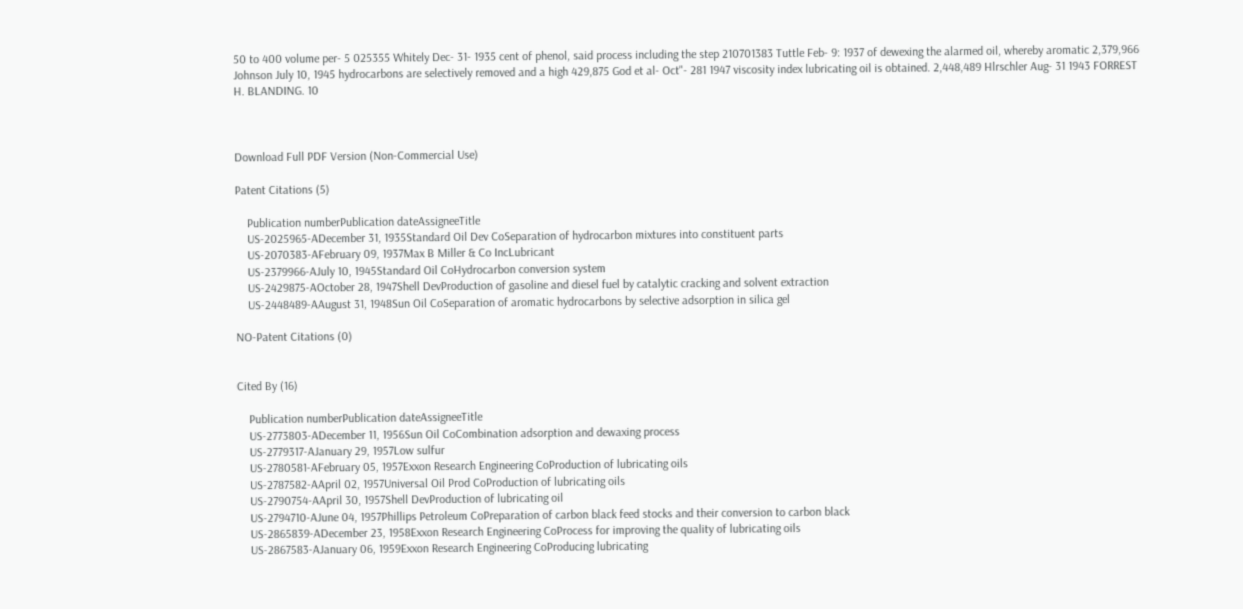50 to 400 volume per- 5 025355 Whitely Dec- 31- 1935 cent of phenol, said process including the step 210701383 Tuttle Feb- 9: 1937 of dewexing the alarmed oil, whereby aromatic 2,379,966 Johnson July 10, 1945 hydrocarbons are selectively removed and a high 429,875 God et al- Oct"- 281 1947 viscosity index lubricating oil is obtained. 2,448,489 Hlrschler Aug- 31 1943 FORREST H. BLANDING. 10



Download Full PDF Version (Non-Commercial Use)

Patent Citations (5)

    Publication numberPublication dateAssigneeTitle
    US-2025965-ADecember 31, 1935Standard Oil Dev CoSeparation of hydrocarbon mixtures into constituent parts
    US-2070383-AFebruary 09, 1937Max B Miller & Co IncLubricant
    US-2379966-AJuly 10, 1945Standard Oil CoHydrocarbon conversion system
    US-2429875-AOctober 28, 1947Shell DevProduction of gasoline and diesel fuel by catalytic cracking and solvent extraction
    US-2448489-AAugust 31, 1948Sun Oil CoSeparation of aromatic hydrocarbons by selective adsorption in silica gel

NO-Patent Citations (0)


Cited By (16)

    Publication numberPublication dateAssigneeTitle
    US-2773803-ADecember 11, 1956Sun Oil CoCombination adsorption and dewaxing process
    US-2779317-AJanuary 29, 1957Low sulfur
    US-2780581-AFebruary 05, 1957Exxon Research Engineering CoProduction of lubricating oils
    US-2787582-AApril 02, 1957Universal Oil Prod CoProduction of lubricating oils
    US-2790754-AApril 30, 1957Shell DevProduction of lubricating oil
    US-2794710-AJune 04, 1957Phillips Petroleum CoPreparation of carbon black feed stocks and their conversion to carbon black
    US-2865839-ADecember 23, 1958Exxon Research Engineering CoProcess for improving the quality of lubricating oils
    US-2867583-AJanuary 06, 1959Exxon Research Engineering CoProducing lubricating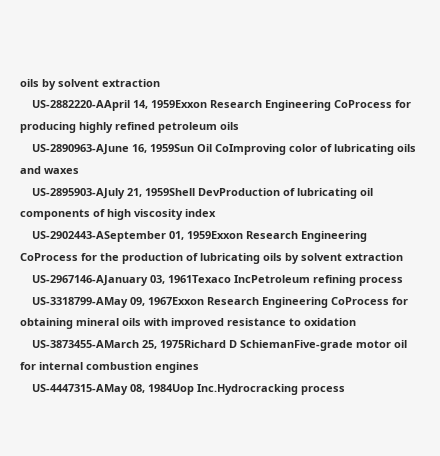oils by solvent extraction
    US-2882220-AApril 14, 1959Exxon Research Engineering CoProcess for producing highly refined petroleum oils
    US-2890963-AJune 16, 1959Sun Oil CoImproving color of lubricating oils and waxes
    US-2895903-AJuly 21, 1959Shell DevProduction of lubricating oil components of high viscosity index
    US-2902443-ASeptember 01, 1959Exxon Research Engineering CoProcess for the production of lubricating oils by solvent extraction
    US-2967146-AJanuary 03, 1961Texaco IncPetroleum refining process
    US-3318799-AMay 09, 1967Exxon Research Engineering CoProcess for obtaining mineral oils with improved resistance to oxidation
    US-3873455-AMarch 25, 1975Richard D SchiemanFive-grade motor oil for internal combustion engines
    US-4447315-AMay 08, 1984Uop Inc.Hydrocracking process